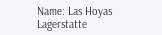Name: Las Hoyas Lagerstatte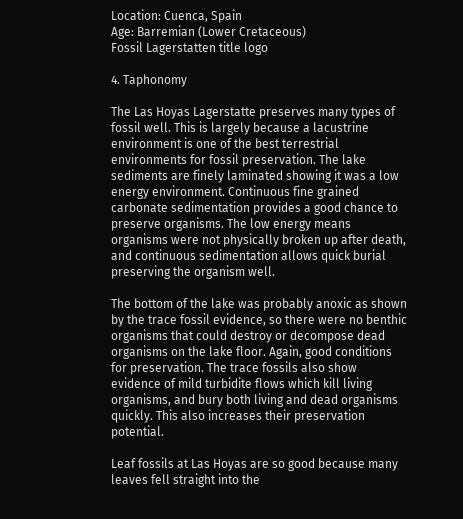Location: Cuenca, Spain
Age: Barremian (Lower Cretaceous)
Fossil Lagerstatten title logo

4. Taphonomy

The Las Hoyas Lagerstatte preserves many types of fossil well. This is largely because a lacustrine environment is one of the best terrestrial environments for fossil preservation. The lake sediments are finely laminated showing it was a low energy environment. Continuous fine grained carbonate sedimentation provides a good chance to preserve organisms. The low energy means organisms were not physically broken up after death, and continuous sedimentation allows quick burial preserving the organism well.

The bottom of the lake was probably anoxic as shown by the trace fossil evidence, so there were no benthic organisms that could destroy or decompose dead organisms on the lake floor. Again, good conditions for preservation. The trace fossils also show evidence of mild turbidite flows which kill living organisms, and bury both living and dead organisms quickly. This also increases their preservation potential.

Leaf fossils at Las Hoyas are so good because many leaves fell straight into the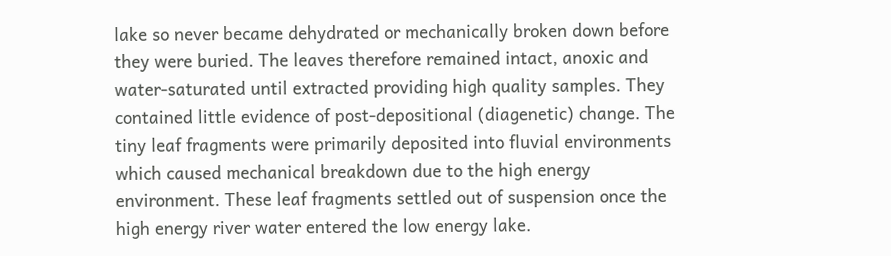lake so never became dehydrated or mechanically broken down before they were buried. The leaves therefore remained intact, anoxic and water-saturated until extracted providing high quality samples. They contained little evidence of post-depositional (diagenetic) change. The tiny leaf fragments were primarily deposited into fluvial environments which caused mechanical breakdown due to the high energy environment. These leaf fragments settled out of suspension once the high energy river water entered the low energy lake.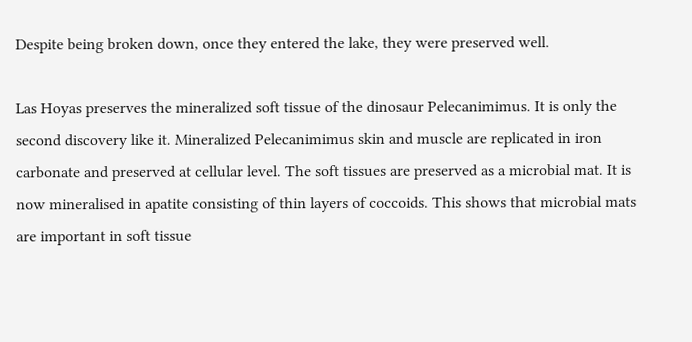Despite being broken down, once they entered the lake, they were preserved well.

Las Hoyas preserves the mineralized soft tissue of the dinosaur Pelecanimimus. It is only the second discovery like it. Mineralized Pelecanimimus skin and muscle are replicated in iron carbonate and preserved at cellular level. The soft tissues are preserved as a microbial mat. It is now mineralised in apatite consisting of thin layers of coccoids. This shows that microbial mats are important in soft tissue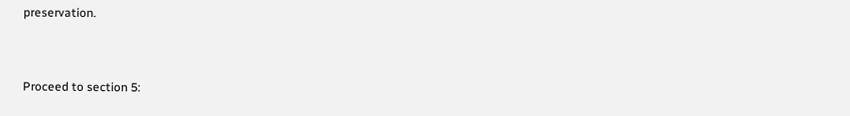preservation.


Proceed to section 5: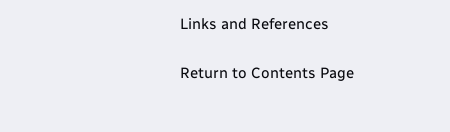Links and References

Return to Contents Page